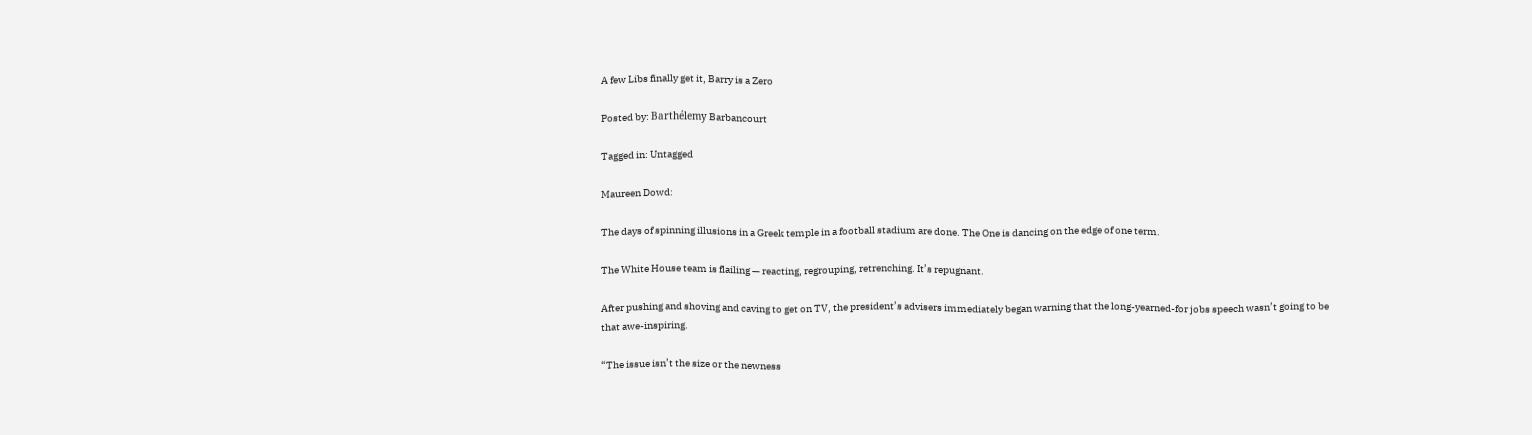A few Libs finally get it, Barry is a Zero

Posted by: Barthélemy Barbancourt

Tagged in: Untagged

Maureen Dowd:

The days of spinning illusions in a Greek temple in a football stadium are done. The One is dancing on the edge of one term.

The White House team is flailing — reacting, regrouping, retrenching. It’s repugnant.

After pushing and shoving and caving to get on TV, the president’s advisers immediately began warning that the long-yearned-for jobs speech wasn’t going to be that awe-inspiring.

“The issue isn’t the size or the newness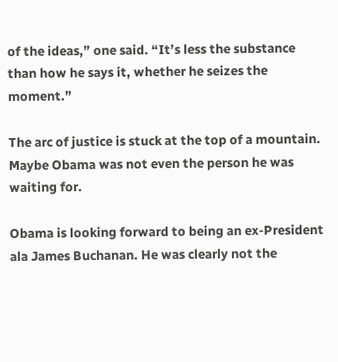of the ideas,” one said. “It’s less the substance than how he says it, whether he seizes the moment.”

The arc of justice is stuck at the top of a mountain. Maybe Obama was not even the person he was waiting for.

Obama is looking forward to being an ex-President ala James Buchanan. He was clearly not the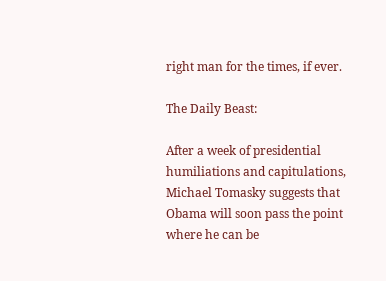right man for the times, if ever.

The Daily Beast:

After a week of presidential humiliations and capitulations, Michael Tomasky suggests that Obama will soon pass the point where he can be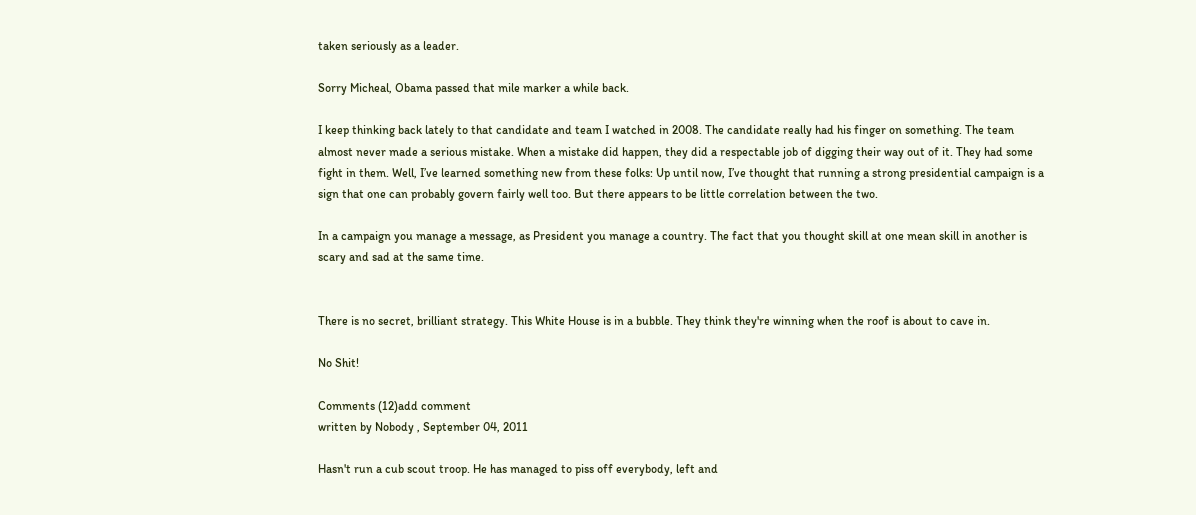taken seriously as a leader.

Sorry Micheal, Obama passed that mile marker a while back.

I keep thinking back lately to that candidate and team I watched in 2008. The candidate really had his finger on something. The team almost never made a serious mistake. When a mistake did happen, they did a respectable job of digging their way out of it. They had some fight in them. Well, I’ve learned something new from these folks: Up until now, I’ve thought that running a strong presidential campaign is a sign that one can probably govern fairly well too. But there appears to be little correlation between the two.

In a campaign you manage a message, as President you manage a country. The fact that you thought skill at one mean skill in another is scary and sad at the same time.


There is no secret, brilliant strategy. This White House is in a bubble. They think they're winning when the roof is about to cave in.

No Shit!

Comments (12)add comment
written by Nobody , September 04, 2011

Hasn't run a cub scout troop. He has managed to piss off everybody, left and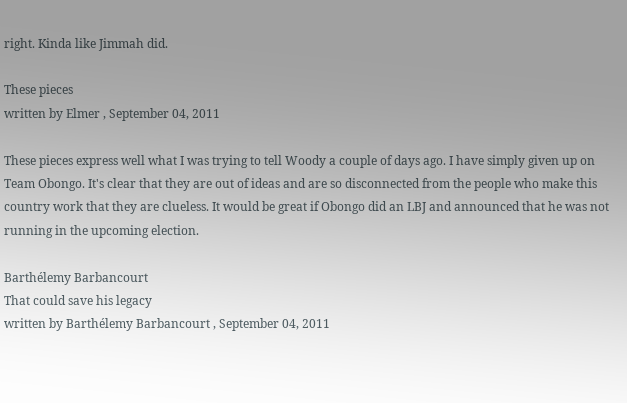right. Kinda like Jimmah did.

These pieces
written by Elmer , September 04, 2011

These pieces express well what I was trying to tell Woody a couple of days ago. I have simply given up on Team Obongo. It's clear that they are out of ideas and are so disconnected from the people who make this country work that they are clueless. It would be great if Obongo did an LBJ and announced that he was not running in the upcoming election.

Barthélemy Barbancourt
That could save his legacy
written by Barthélemy Barbancourt , September 04, 2011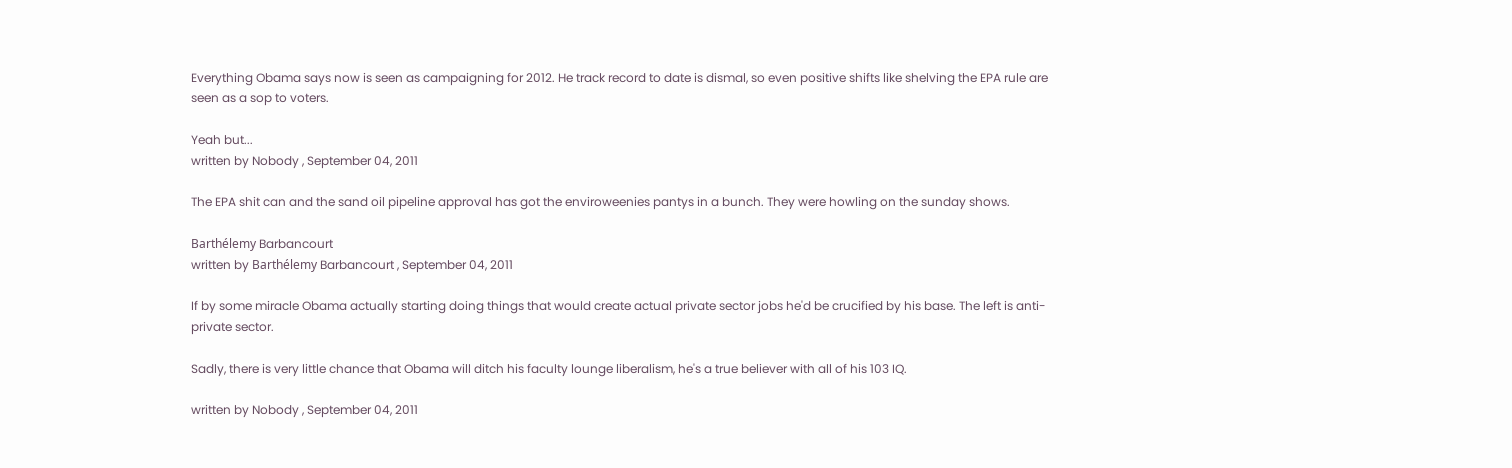Everything Obama says now is seen as campaigning for 2012. He track record to date is dismal, so even positive shifts like shelving the EPA rule are seen as a sop to voters.

Yeah but...
written by Nobody , September 04, 2011

The EPA shit can and the sand oil pipeline approval has got the enviroweenies pantys in a bunch. They were howling on the sunday shows.

Barthélemy Barbancourt
written by Barthélemy Barbancourt , September 04, 2011

If by some miracle Obama actually starting doing things that would create actual private sector jobs he'd be crucified by his base. The left is anti-private sector.

Sadly, there is very little chance that Obama will ditch his faculty lounge liberalism, he's a true believer with all of his 103 IQ.

written by Nobody , September 04, 2011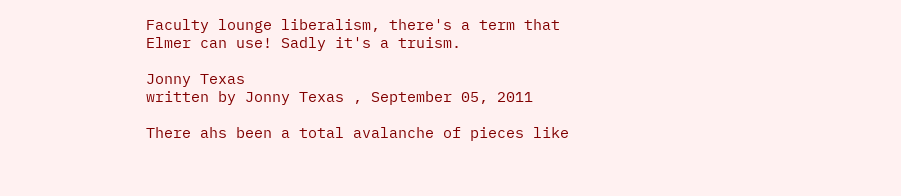Faculty lounge liberalism, there's a term that Elmer can use! Sadly it's a truism.

Jonny Texas
written by Jonny Texas , September 05, 2011

There ahs been a total avalanche of pieces like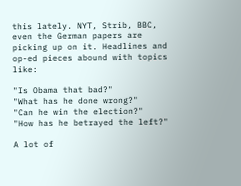this lately. NYT, Strib, BBC, even the German papers are picking up on it. Headlines and op-ed pieces abound with topics like:

"Is Obama that bad?"
"What has he done wrong?"
"Can he win the election?"
"How has he betrayed the left?"

A lot of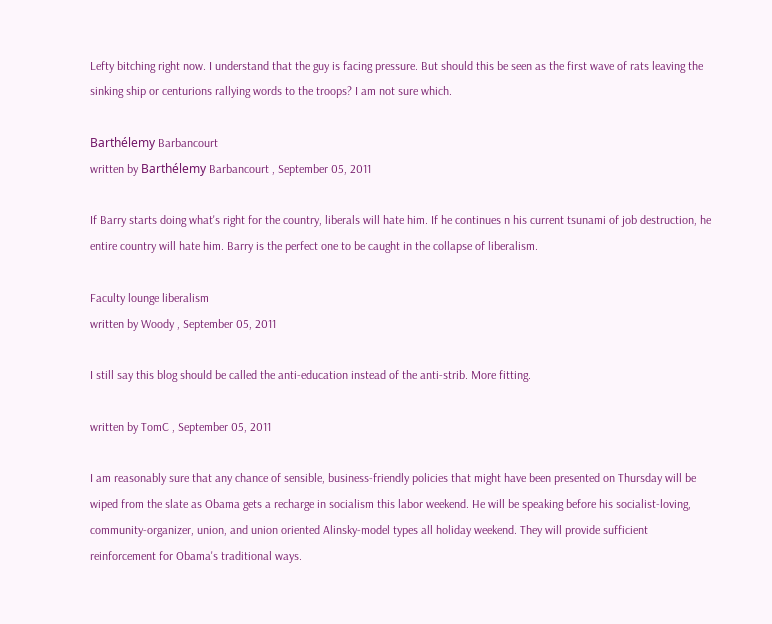Lefty bitching right now. I understand that the guy is facing pressure. But should this be seen as the first wave of rats leaving the sinking ship or centurions rallying words to the troops? I am not sure which.

Barthélemy Barbancourt
written by Barthélemy Barbancourt , September 05, 2011

If Barry starts doing what's right for the country, liberals will hate him. If he continues n his current tsunami of job destruction, he entire country will hate him. Barry is the perfect one to be caught in the collapse of liberalism.

Faculty lounge liberalism
written by Woody , September 05, 2011

I still say this blog should be called the anti-education instead of the anti-strib. More fitting.

written by TomC , September 05, 2011

I am reasonably sure that any chance of sensible, business-friendly policies that might have been presented on Thursday will be wiped from the slate as Obama gets a recharge in socialism this labor weekend. He will be speaking before his socialist-loving, community-organizer, union, and union oriented Alinsky-model types all holiday weekend. They will provide sufficient reinforcement for Obama's traditional ways.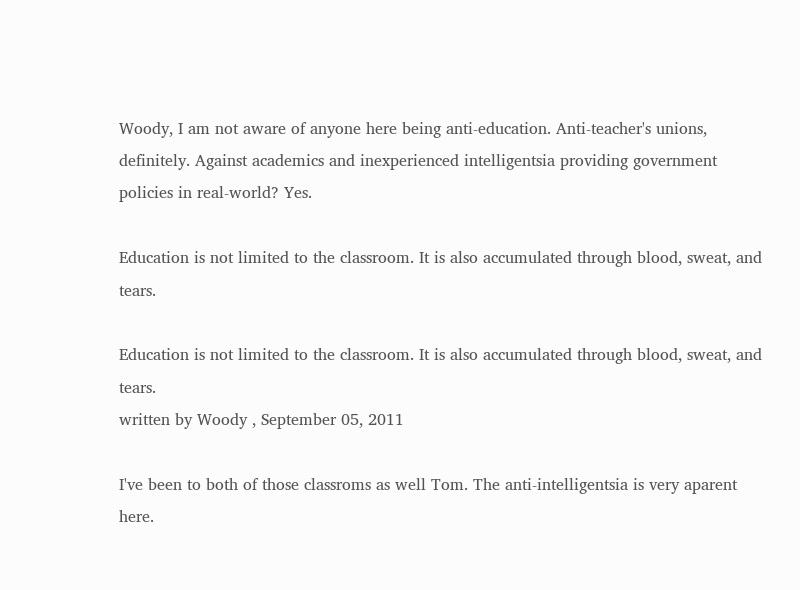Woody, I am not aware of anyone here being anti-education. Anti-teacher's unions, definitely. Against academics and inexperienced intelligentsia providing government policies in real-world? Yes.

Education is not limited to the classroom. It is also accumulated through blood, sweat, and tears.

Education is not limited to the classroom. It is also accumulated through blood, sweat, and tears.
written by Woody , September 05, 2011

I've been to both of those classroms as well Tom. The anti-intelligentsia is very aparent here.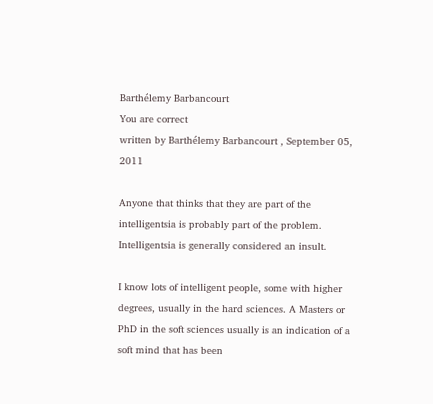Barthélemy Barbancourt
You are correct
written by Barthélemy Barbancourt , September 05, 2011

Anyone that thinks that they are part of the intelligentsia is probably part of the problem. Intelligentsia is generally considered an insult.

I know lots of intelligent people, some with higher degrees, usually in the hard sciences. A Masters or PhD in the soft sciences usually is an indication of a soft mind that has been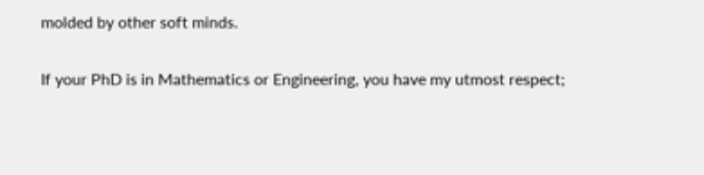molded by other soft minds.

If your PhD is in Mathematics or Engineering, you have my utmost respect;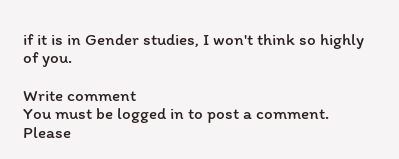if it is in Gender studies, I won't think so highly of you.

Write comment
You must be logged in to post a comment. Please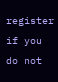register if you do not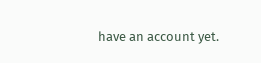have an account yet.